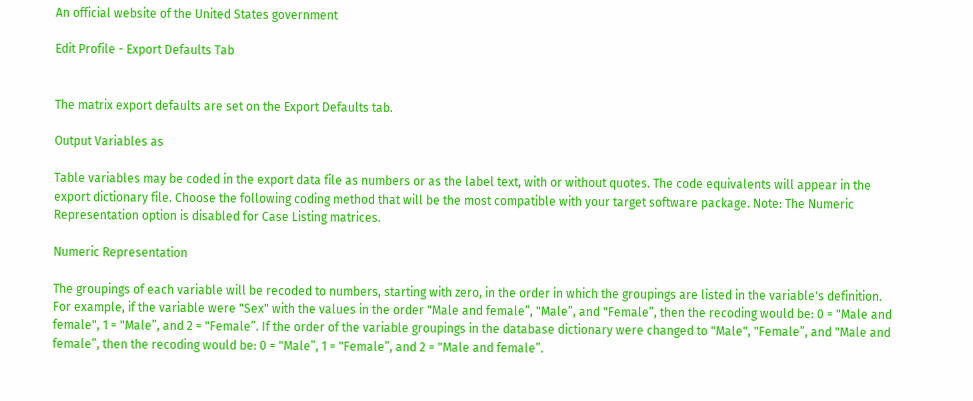An official website of the United States government

Edit Profile - Export Defaults Tab


The matrix export defaults are set on the Export Defaults tab.

Output Variables as

Table variables may be coded in the export data file as numbers or as the label text, with or without quotes. The code equivalents will appear in the export dictionary file. Choose the following coding method that will be the most compatible with your target software package. Note: The Numeric Representation option is disabled for Case Listing matrices.

Numeric Representation

The groupings of each variable will be recoded to numbers, starting with zero, in the order in which the groupings are listed in the variable's definition. For example, if the variable were "Sex" with the values in the order "Male and female”, "Male”, and "Female”, then the recoding would be: 0 = "Male and female", 1 = "Male”, and 2 = "Female”. If the order of the variable groupings in the database dictionary were changed to "Male", "Female”, and "Male and female”, then the recoding would be: 0 = "Male”, 1 = "Female”, and 2 = "Male and female”.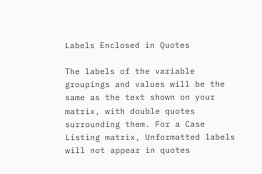Labels Enclosed in Quotes

The labels of the variable groupings and values will be the same as the text shown on your matrix, with double quotes surrounding them. For a Case Listing matrix, Unformatted labels will not appear in quotes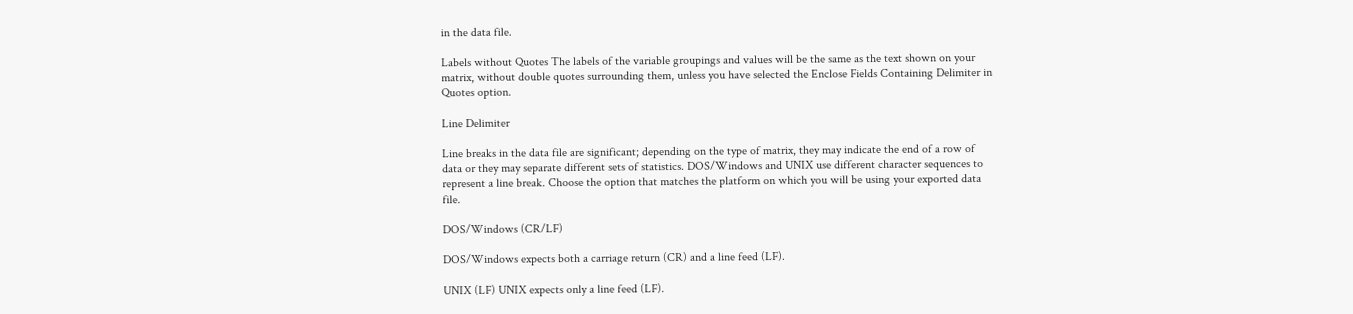in the data file.

Labels without Quotes The labels of the variable groupings and values will be the same as the text shown on your matrix, without double quotes surrounding them, unless you have selected the Enclose Fields Containing Delimiter in Quotes option.

Line Delimiter

Line breaks in the data file are significant; depending on the type of matrix, they may indicate the end of a row of data or they may separate different sets of statistics. DOS/Windows and UNIX use different character sequences to represent a line break. Choose the option that matches the platform on which you will be using your exported data file.

DOS/Windows (CR/LF)

DOS/Windows expects both a carriage return (CR) and a line feed (LF).

UNIX (LF) UNIX expects only a line feed (LF).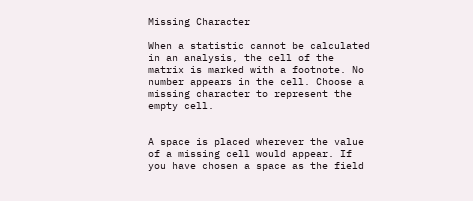Missing Character

When a statistic cannot be calculated in an analysis, the cell of the matrix is marked with a footnote. No number appears in the cell. Choose a missing character to represent the empty cell.


A space is placed wherever the value of a missing cell would appear. If you have chosen a space as the field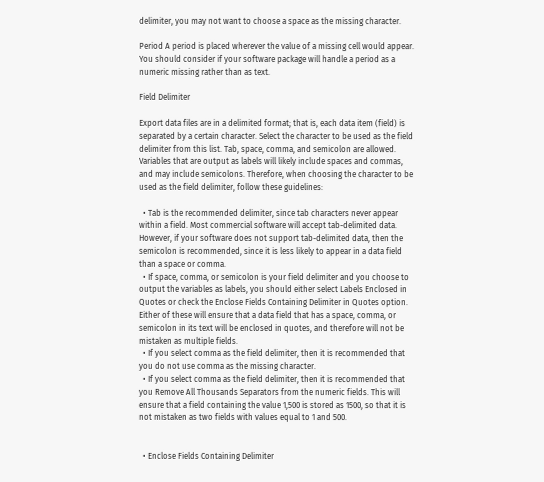delimiter, you may not want to choose a space as the missing character.

Period A period is placed wherever the value of a missing cell would appear. You should consider if your software package will handle a period as a numeric missing rather than as text.

Field Delimiter

Export data files are in a delimited format; that is, each data item (field) is separated by a certain character. Select the character to be used as the field delimiter from this list. Tab, space, comma, and semicolon are allowed. Variables that are output as labels will likely include spaces and commas, and may include semicolons. Therefore, when choosing the character to be used as the field delimiter, follow these guidelines:

  • Tab is the recommended delimiter, since tab characters never appear within a field. Most commercial software will accept tab-delimited data. However, if your software does not support tab-delimited data, then the semicolon is recommended, since it is less likely to appear in a data field than a space or comma.
  • If space, comma, or semicolon is your field delimiter and you choose to output the variables as labels, you should either select Labels Enclosed in Quotes or check the Enclose Fields Containing Delimiter in Quotes option. Either of these will ensure that a data field that has a space, comma, or semicolon in its text will be enclosed in quotes, and therefore will not be mistaken as multiple fields.
  • If you select comma as the field delimiter, then it is recommended that you do not use comma as the missing character.
  • If you select comma as the field delimiter, then it is recommended that you Remove All Thousands Separators from the numeric fields. This will ensure that a field containing the value 1,500 is stored as 1500, so that it is not mistaken as two fields with values equal to 1 and 500.


  • Enclose Fields Containing Delimiter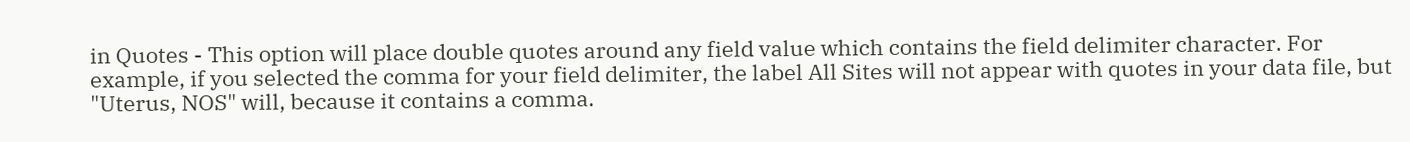in Quotes - This option will place double quotes around any field value which contains the field delimiter character. For example, if you selected the comma for your field delimiter, the label All Sites will not appear with quotes in your data file, but "Uterus, NOS" will, because it contains a comma.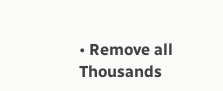• Remove all Thousands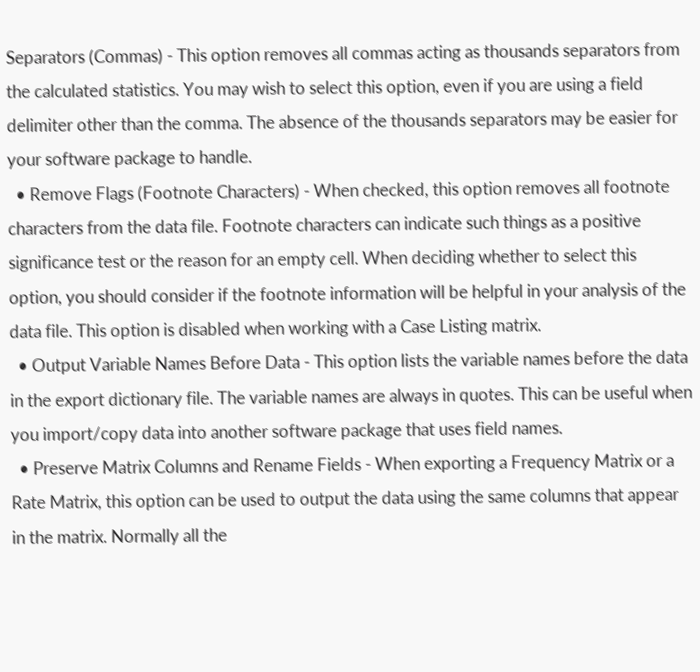Separators (Commas) - This option removes all commas acting as thousands separators from the calculated statistics. You may wish to select this option, even if you are using a field delimiter other than the comma. The absence of the thousands separators may be easier for your software package to handle.
  • Remove Flags (Footnote Characters) - When checked, this option removes all footnote characters from the data file. Footnote characters can indicate such things as a positive significance test or the reason for an empty cell. When deciding whether to select this option, you should consider if the footnote information will be helpful in your analysis of the data file. This option is disabled when working with a Case Listing matrix.
  • Output Variable Names Before Data - This option lists the variable names before the data in the export dictionary file. The variable names are always in quotes. This can be useful when you import/copy data into another software package that uses field names.
  • Preserve Matrix Columns and Rename Fields - When exporting a Frequency Matrix or a Rate Matrix, this option can be used to output the data using the same columns that appear in the matrix. Normally all the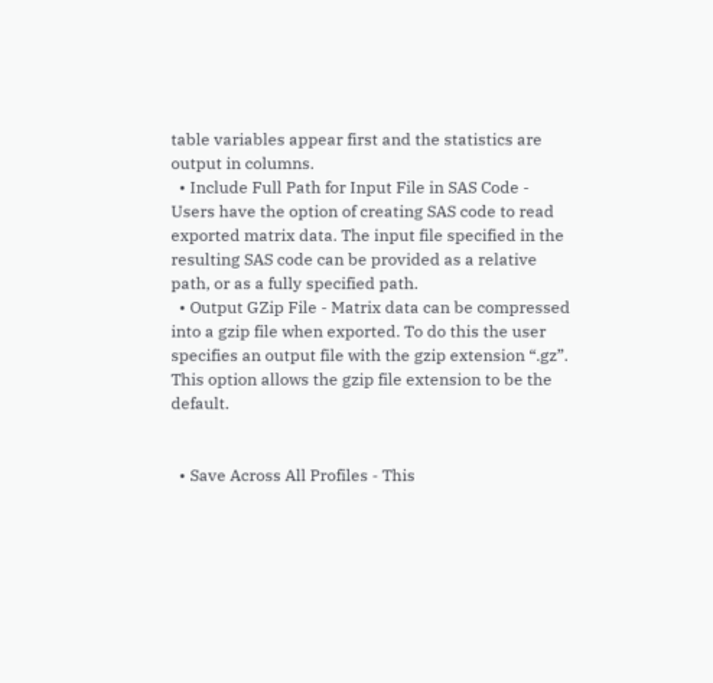table variables appear first and the statistics are output in columns.
  • Include Full Path for Input File in SAS Code - Users have the option of creating SAS code to read exported matrix data. The input file specified in the resulting SAS code can be provided as a relative path, or as a fully specified path.
  • Output GZip File - Matrix data can be compressed into a gzip file when exported. To do this the user specifies an output file with the gzip extension “.gz”. This option allows the gzip file extension to be the default.


  • Save Across All Profiles - This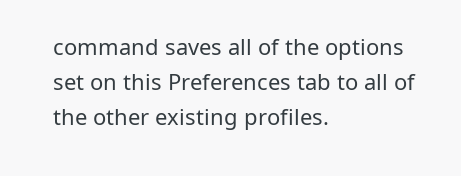command saves all of the options set on this Preferences tab to all of the other existing profiles.